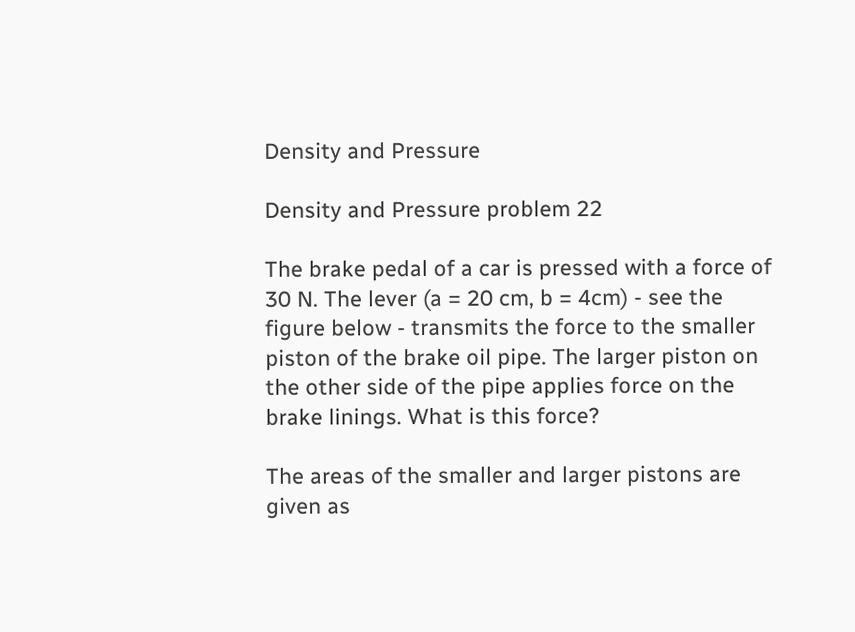Density and Pressure

Density and Pressure problem 22

The brake pedal of a car is pressed with a force of 30 N. The lever (a = 20 cm, b = 4cm) - see the figure below - transmits the force to the smaller piston of the brake oil pipe. The larger piston on the other side of the pipe applies force on the brake linings. What is this force?

The areas of the smaller and larger pistons are given as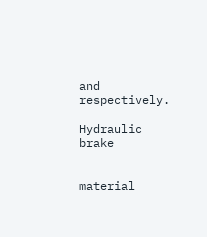and respectively.

Hydraulic brake


material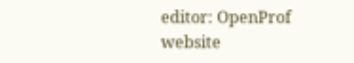editor: OpenProf website